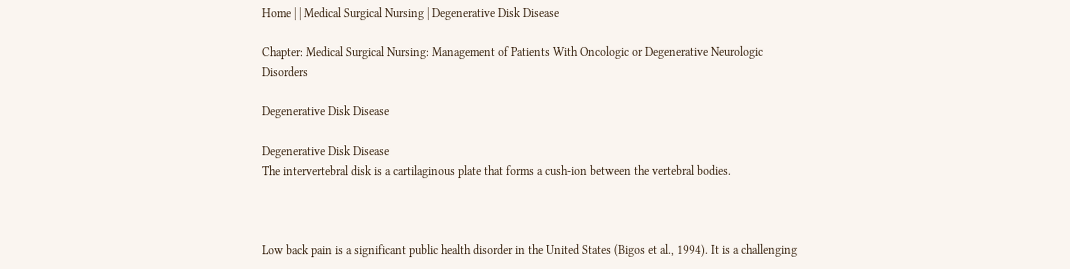Home | | Medical Surgical Nursing | Degenerative Disk Disease

Chapter: Medical Surgical Nursing: Management of Patients With Oncologic or Degenerative Neurologic Disorders

Degenerative Disk Disease

Degenerative Disk Disease
The intervertebral disk is a cartilaginous plate that forms a cush-ion between the vertebral bodies.



Low back pain is a significant public health disorder in the United States (Bigos et al., 1994). It is a challenging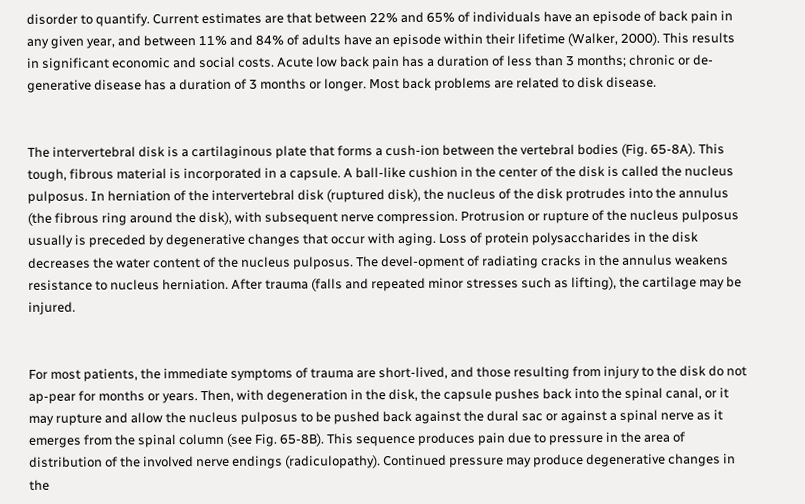disorder to quantify. Current estimates are that between 22% and 65% of individuals have an episode of back pain in any given year, and between 11% and 84% of adults have an episode within their lifetime (Walker, 2000). This results in significant economic and social costs. Acute low back pain has a duration of less than 3 months; chronic or de-generative disease has a duration of 3 months or longer. Most back problems are related to disk disease.


The intervertebral disk is a cartilaginous plate that forms a cush-ion between the vertebral bodies (Fig. 65-8A). This tough, fibrous material is incorporated in a capsule. A ball-like cushion in the center of the disk is called the nucleus pulposus. In herniation of the intervertebral disk (ruptured disk), the nucleus of the disk protrudes into the annulus (the fibrous ring around the disk), with subsequent nerve compression. Protrusion or rupture of the nucleus pulposus usually is preceded by degenerative changes that occur with aging. Loss of protein polysaccharides in the disk decreases the water content of the nucleus pulposus. The devel-opment of radiating cracks in the annulus weakens resistance to nucleus herniation. After trauma (falls and repeated minor stresses such as lifting), the cartilage may be injured.


For most patients, the immediate symptoms of trauma are short-lived, and those resulting from injury to the disk do not ap-pear for months or years. Then, with degeneration in the disk, the capsule pushes back into the spinal canal, or it may rupture and allow the nucleus pulposus to be pushed back against the dural sac or against a spinal nerve as it emerges from the spinal column (see Fig. 65-8B). This sequence produces pain due to pressure in the area of distribution of the involved nerve endings (radiculopathy). Continued pressure may produce degenerative changes in the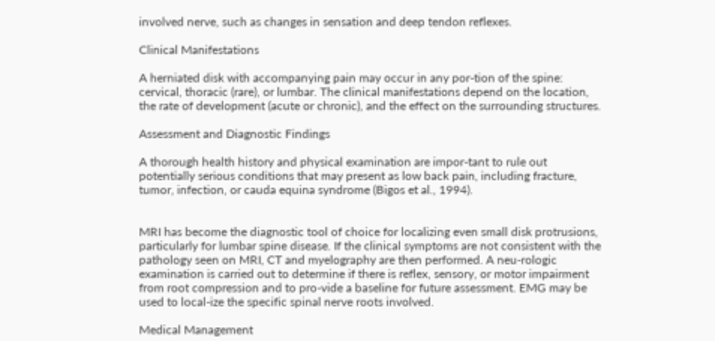involved nerve, such as changes in sensation and deep tendon reflexes.

Clinical Manifestations

A herniated disk with accompanying pain may occur in any por-tion of the spine: cervical, thoracic (rare), or lumbar. The clinical manifestations depend on the location, the rate of development (acute or chronic), and the effect on the surrounding structures.

Assessment and Diagnostic Findings

A thorough health history and physical examination are impor-tant to rule out potentially serious conditions that may present as low back pain, including fracture, tumor, infection, or cauda equina syndrome (Bigos et al., 1994).


MRI has become the diagnostic tool of choice for localizing even small disk protrusions, particularly for lumbar spine disease. If the clinical symptoms are not consistent with the pathology seen on MRI, CT and myelography are then performed. A neu-rologic examination is carried out to determine if there is reflex, sensory, or motor impairment from root compression and to pro-vide a baseline for future assessment. EMG may be used to local-ize the specific spinal nerve roots involved.

Medical Management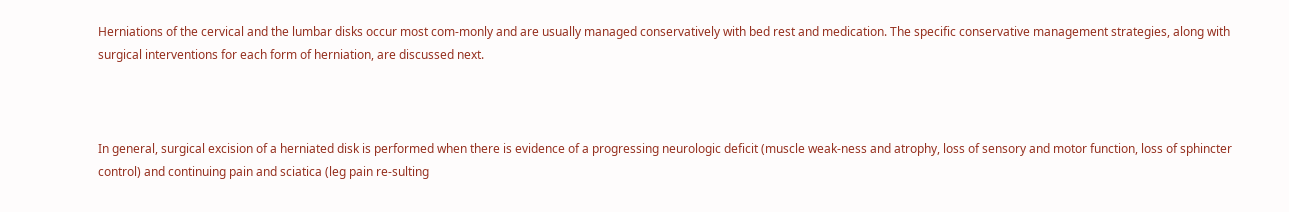Herniations of the cervical and the lumbar disks occur most com-monly and are usually managed conservatively with bed rest and medication. The specific conservative management strategies, along with surgical interventions for each form of herniation, are discussed next.



In general, surgical excision of a herniated disk is performed when there is evidence of a progressing neurologic deficit (muscle weak-ness and atrophy, loss of sensory and motor function, loss of sphincter control) and continuing pain and sciatica (leg pain re-sulting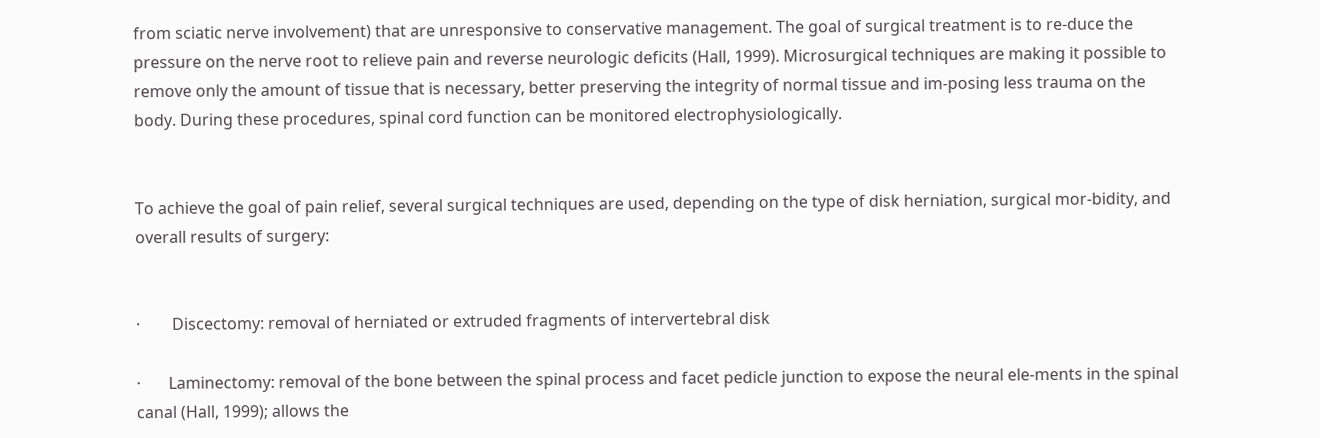from sciatic nerve involvement) that are unresponsive to conservative management. The goal of surgical treatment is to re-duce the pressure on the nerve root to relieve pain and reverse neurologic deficits (Hall, 1999). Microsurgical techniques are making it possible to remove only the amount of tissue that is necessary, better preserving the integrity of normal tissue and im-posing less trauma on the body. During these procedures, spinal cord function can be monitored electrophysiologically.


To achieve the goal of pain relief, several surgical techniques are used, depending on the type of disk herniation, surgical mor-bidity, and overall results of surgery:


·        Discectomy: removal of herniated or extruded fragments of intervertebral disk

·       Laminectomy: removal of the bone between the spinal process and facet pedicle junction to expose the neural ele-ments in the spinal canal (Hall, 1999); allows the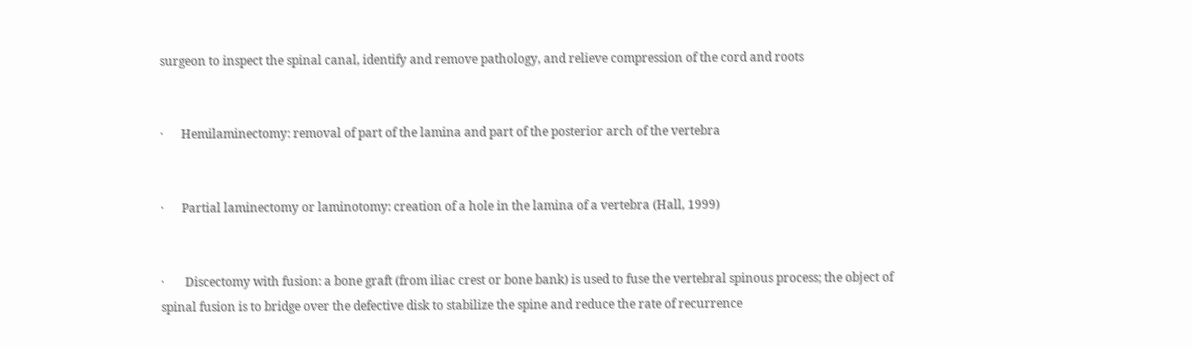surgeon to inspect the spinal canal, identify and remove pathology, and relieve compression of the cord and roots


·      Hemilaminectomy: removal of part of the lamina and part of the posterior arch of the vertebra


·      Partial laminectomy or laminotomy: creation of a hole in the lamina of a vertebra (Hall, 1999)


·       Discectomy with fusion: a bone graft (from iliac crest or bone bank) is used to fuse the vertebral spinous process; the object of spinal fusion is to bridge over the defective disk to stabilize the spine and reduce the rate of recurrence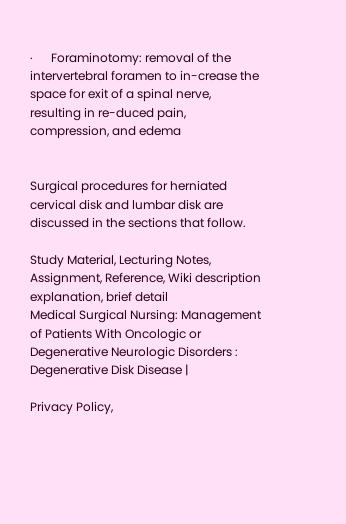·      Foraminotomy: removal of the intervertebral foramen to in-crease the space for exit of a spinal nerve, resulting in re-duced pain, compression, and edema


Surgical procedures for herniated cervical disk and lumbar disk are discussed in the sections that follow.

Study Material, Lecturing Notes, Assignment, Reference, Wiki description explanation, brief detail
Medical Surgical Nursing: Management of Patients With Oncologic or Degenerative Neurologic Disorders : Degenerative Disk Disease |

Privacy Policy,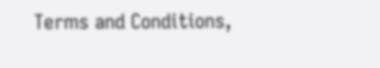Terms and Conditions,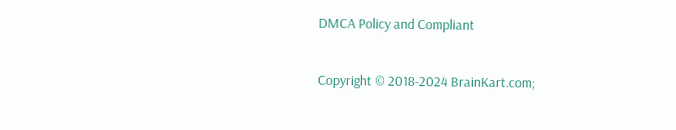DMCA Policy and Compliant

Copyright © 2018-2024 BrainKart.com;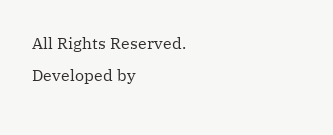All Rights Reserved. Developed by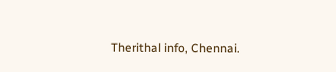Therithal info, Chennai.